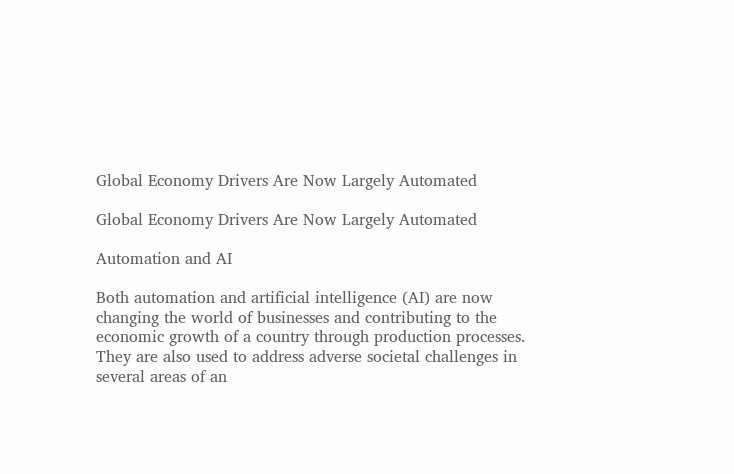Global Economy Drivers Are Now Largely Automated

Global Economy Drivers Are Now Largely Automated

Automation and AI

Both automation and artificial intelligence (AI) are now changing the world of businesses and contributing to the economic growth of a country through production processes. They are also used to address adverse societal challenges in several areas of an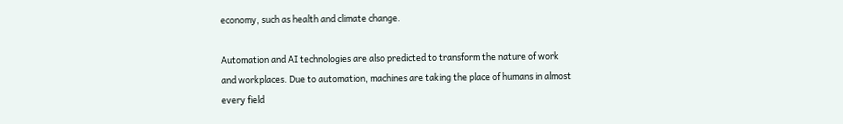economy, such as health and climate change.

Automation and AI technologies are also predicted to transform the nature of work and workplaces. Due to automation, machines are taking the place of humans in almost every field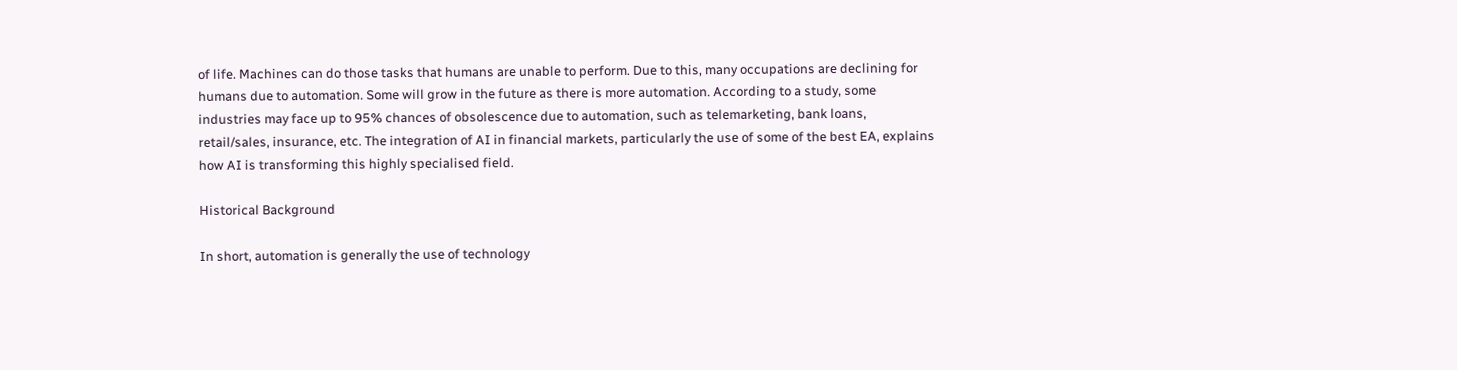of life. Machines can do those tasks that humans are unable to perform. Due to this, many occupations are declining for humans due to automation. Some will grow in the future as there is more automation. According to a study, some industries may face up to 95% chances of obsolescence due to automation, such as telemarketing, bank loans, retail/sales, insurance, etc. The integration of AI in financial markets, particularly the use of some of the best EA, explains how AI is transforming this highly specialised field.

Historical Background

In short, automation is generally the use of technology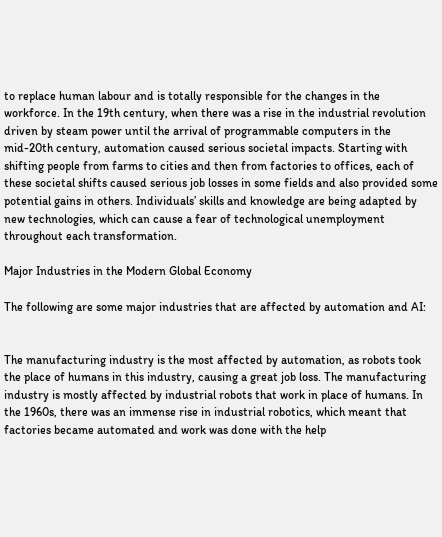to replace human labour and is totally responsible for the changes in the workforce. In the 19th century, when there was a rise in the industrial revolution driven by steam power until the arrival of programmable computers in the mid-20th century, automation caused serious societal impacts. Starting with shifting people from farms to cities and then from factories to offices, each of these societal shifts caused serious job losses in some fields and also provided some potential gains in others. Individuals’ skills and knowledge are being adapted by new technologies, which can cause a fear of technological unemployment throughout each transformation.

Major Industries in the Modern Global Economy

The following are some major industries that are affected by automation and AI:


The manufacturing industry is the most affected by automation, as robots took the place of humans in this industry, causing a great job loss. The manufacturing industry is mostly affected by industrial robots that work in place of humans. In the 1960s, there was an immense rise in industrial robotics, which meant that factories became automated and work was done with the help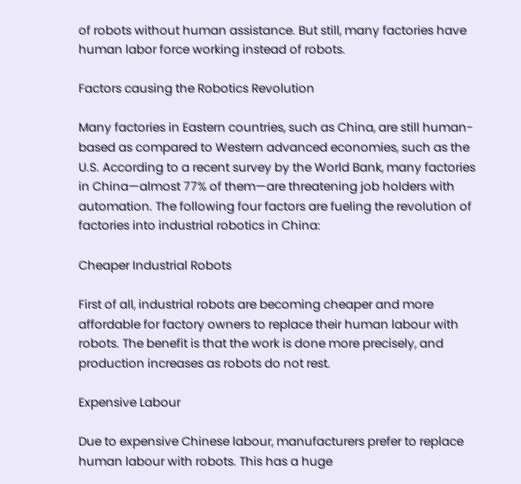of robots without human assistance. But still, many factories have human labor force working instead of robots.

Factors causing the Robotics Revolution

Many factories in Eastern countries, such as China, are still human-based as compared to Western advanced economies, such as the U.S. According to a recent survey by the World Bank, many factories in China—almost 77% of them—are threatening job holders with automation. The following four factors are fueling the revolution of factories into industrial robotics in China:

Cheaper Industrial Robots

First of all, industrial robots are becoming cheaper and more affordable for factory owners to replace their human labour with robots. The benefit is that the work is done more precisely, and production increases as robots do not rest.

Expensive Labour

Due to expensive Chinese labour, manufacturers prefer to replace human labour with robots. This has a huge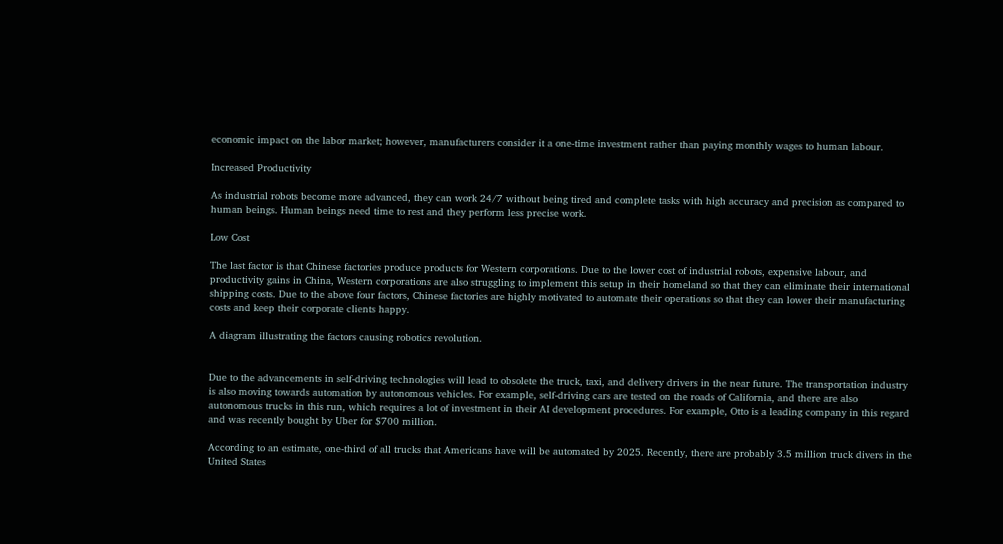economic impact on the labor market; however, manufacturers consider it a one-time investment rather than paying monthly wages to human labour.

Increased Productivity

As industrial robots become more advanced, they can work 24/7 without being tired and complete tasks with high accuracy and precision as compared to human beings. Human beings need time to rest and they perform less precise work.

Low Cost

The last factor is that Chinese factories produce products for Western corporations. Due to the lower cost of industrial robots, expensive labour, and productivity gains in China, Western corporations are also struggling to implement this setup in their homeland so that they can eliminate their international shipping costs. Due to the above four factors, Chinese factories are highly motivated to automate their operations so that they can lower their manufacturing costs and keep their corporate clients happy.

A diagram illustrating the factors causing robotics revolution.


Due to the advancements in self-driving technologies will lead to obsolete the truck, taxi, and delivery drivers in the near future. The transportation industry is also moving towards automation by autonomous vehicles. For example, self-driving cars are tested on the roads of California, and there are also autonomous trucks in this run, which requires a lot of investment in their AI development procedures. For example, Otto is a leading company in this regard and was recently bought by Uber for $700 million.

According to an estimate, one-third of all trucks that Americans have will be automated by 2025. Recently, there are probably 3.5 million truck divers in the United States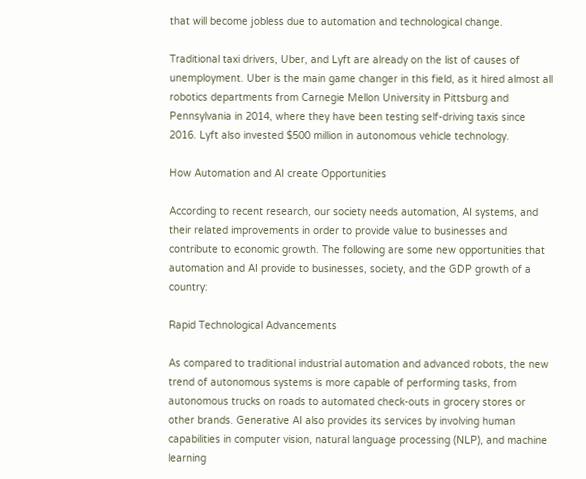that will become jobless due to automation and technological change.

Traditional taxi drivers, Uber, and Lyft are already on the list of causes of unemployment. Uber is the main game changer in this field, as it hired almost all robotics departments from Carnegie Mellon University in Pittsburg and Pennsylvania in 2014, where they have been testing self-driving taxis since 2016. Lyft also invested $500 million in autonomous vehicle technology.

How Automation and AI create Opportunities

According to recent research, our society needs automation, AI systems, and their related improvements in order to provide value to businesses and contribute to economic growth. The following are some new opportunities that automation and AI provide to businesses, society, and the GDP growth of a country:

Rapid Technological Advancements

As compared to traditional industrial automation and advanced robots, the new trend of autonomous systems is more capable of performing tasks, from autonomous trucks on roads to automated check-outs in grocery stores or other brands. Generative AI also provides its services by involving human capabilities in computer vision, natural language processing (NLP), and machine learning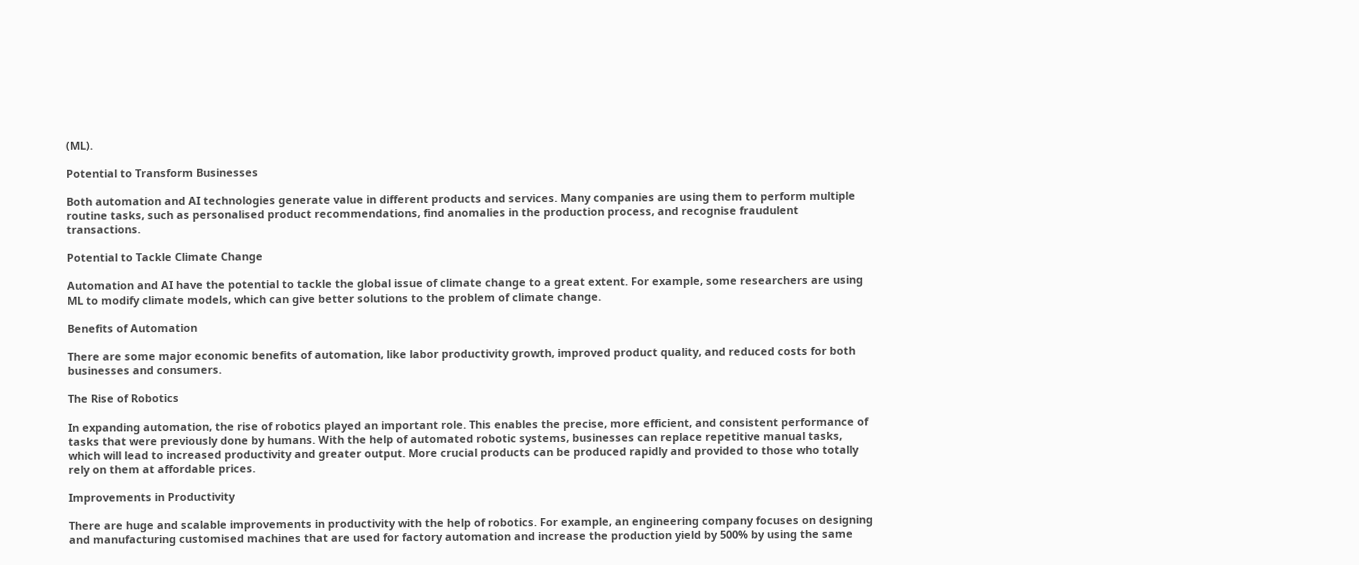(ML).

Potential to Transform Businesses

Both automation and AI technologies generate value in different products and services. Many companies are using them to perform multiple routine tasks, such as personalised product recommendations, find anomalies in the production process, and recognise fraudulent transactions.

Potential to Tackle Climate Change

Automation and AI have the potential to tackle the global issue of climate change to a great extent. For example, some researchers are using ML to modify climate models, which can give better solutions to the problem of climate change.

Benefits of Automation

There are some major economic benefits of automation, like labor productivity growth, improved product quality, and reduced costs for both businesses and consumers.

The Rise of Robotics

In expanding automation, the rise of robotics played an important role. This enables the precise, more efficient, and consistent performance of tasks that were previously done by humans. With the help of automated robotic systems, businesses can replace repetitive manual tasks, which will lead to increased productivity and greater output. More crucial products can be produced rapidly and provided to those who totally rely on them at affordable prices.

Improvements in Productivity

There are huge and scalable improvements in productivity with the help of robotics. For example, an engineering company focuses on designing and manufacturing customised machines that are used for factory automation and increase the production yield by 500% by using the same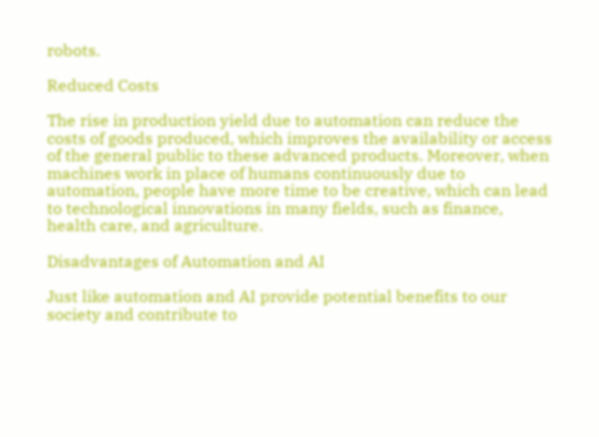robots.

Reduced Costs

The rise in production yield due to automation can reduce the costs of goods produced, which improves the availability or access of the general public to these advanced products. Moreover, when machines work in place of humans continuously due to automation, people have more time to be creative, which can lead to technological innovations in many fields, such as finance, health care, and agriculture.

Disadvantages of Automation and AI

Just like automation and AI provide potential benefits to our society and contribute to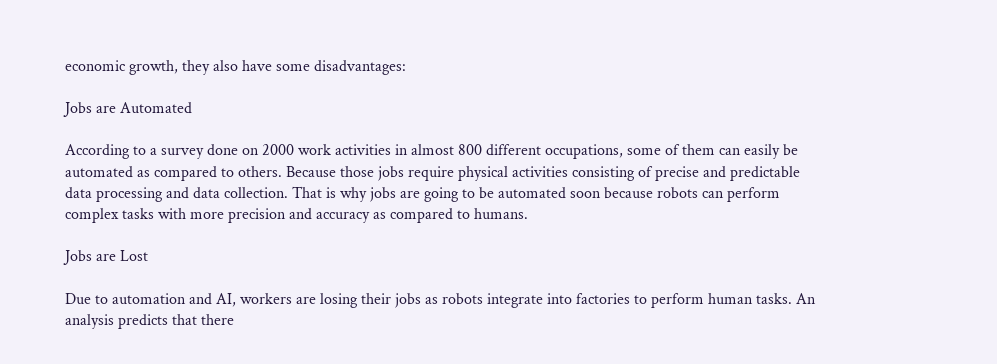economic growth, they also have some disadvantages:

Jobs are Automated

According to a survey done on 2000 work activities in almost 800 different occupations, some of them can easily be automated as compared to others. Because those jobs require physical activities consisting of precise and predictable data processing and data collection. That is why jobs are going to be automated soon because robots can perform complex tasks with more precision and accuracy as compared to humans.

Jobs are Lost

Due to automation and AI, workers are losing their jobs as robots integrate into factories to perform human tasks. An analysis predicts that there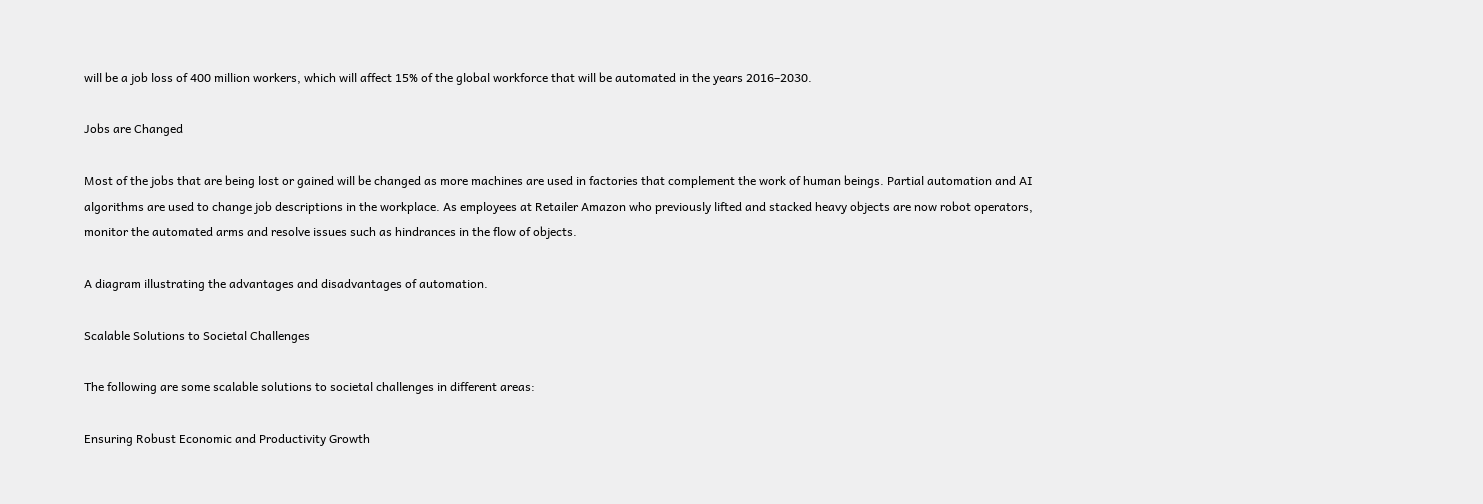will be a job loss of 400 million workers, which will affect 15% of the global workforce that will be automated in the years 2016–2030.

Jobs are Changed

Most of the jobs that are being lost or gained will be changed as more machines are used in factories that complement the work of human beings. Partial automation and AI algorithms are used to change job descriptions in the workplace. As employees at Retailer Amazon who previously lifted and stacked heavy objects are now robot operators, monitor the automated arms and resolve issues such as hindrances in the flow of objects.

A diagram illustrating the advantages and disadvantages of automation.

Scalable Solutions to Societal Challenges

The following are some scalable solutions to societal challenges in different areas:

Ensuring Robust Economic and Productivity Growth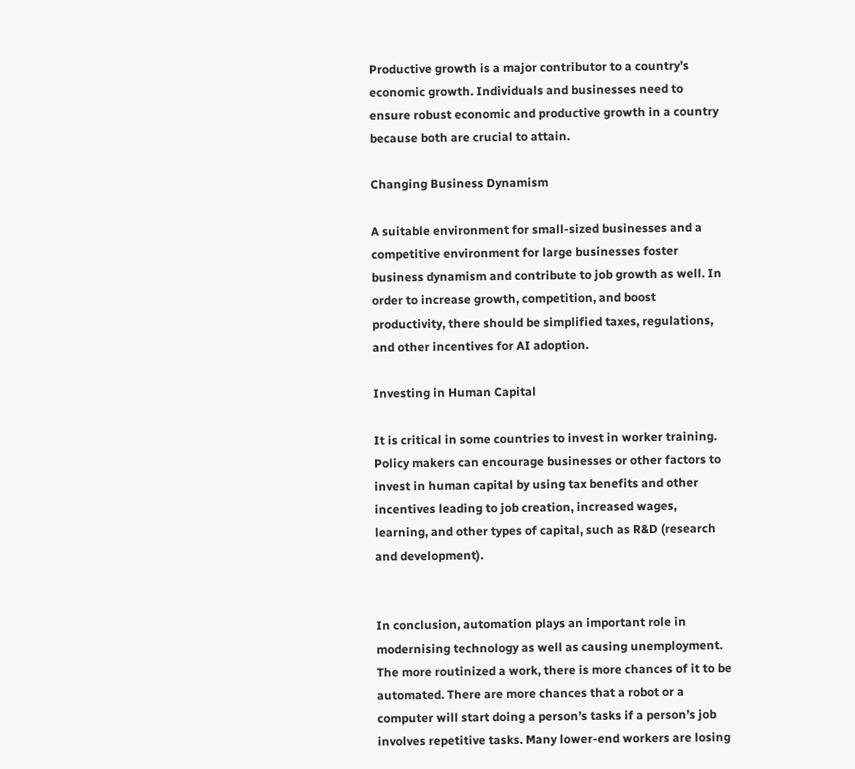Productive growth is a major contributor to a country’s economic growth. Individuals and businesses need to ensure robust economic and productive growth in a country because both are crucial to attain.

Changing Business Dynamism

A suitable environment for small-sized businesses and a competitive environment for large businesses foster business dynamism and contribute to job growth as well. In order to increase growth, competition, and boost productivity, there should be simplified taxes, regulations, and other incentives for AI adoption.

Investing in Human Capital

It is critical in some countries to invest in worker training. Policy makers can encourage businesses or other factors to invest in human capital by using tax benefits and other incentives leading to job creation, increased wages, learning, and other types of capital, such as R&D (research and development).


In conclusion, automation plays an important role in modernising technology as well as causing unemployment. The more routinized a work, there is more chances of it to be automated. There are more chances that a robot or a computer will start doing a person’s tasks if a person’s job involves repetitive tasks. Many lower-end workers are losing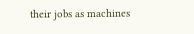their jobs as machines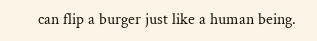can flip a burger just like a human being.